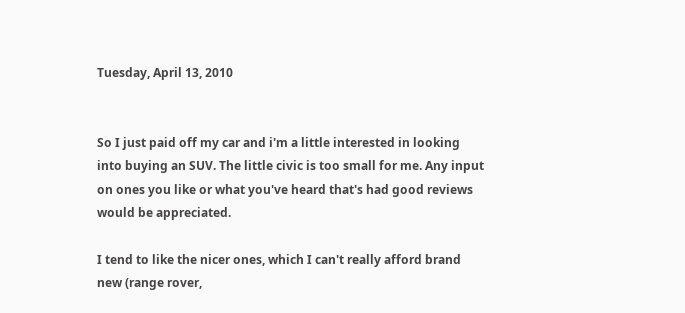Tuesday, April 13, 2010


So I just paid off my car and i'm a little interested in looking into buying an SUV. The little civic is too small for me. Any input on ones you like or what you've heard that's had good reviews would be appreciated.

I tend to like the nicer ones, which I can't really afford brand new (range rover,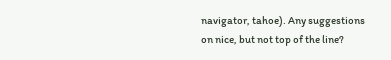navigator, tahoe). Any suggestions on nice, but not top of the line?